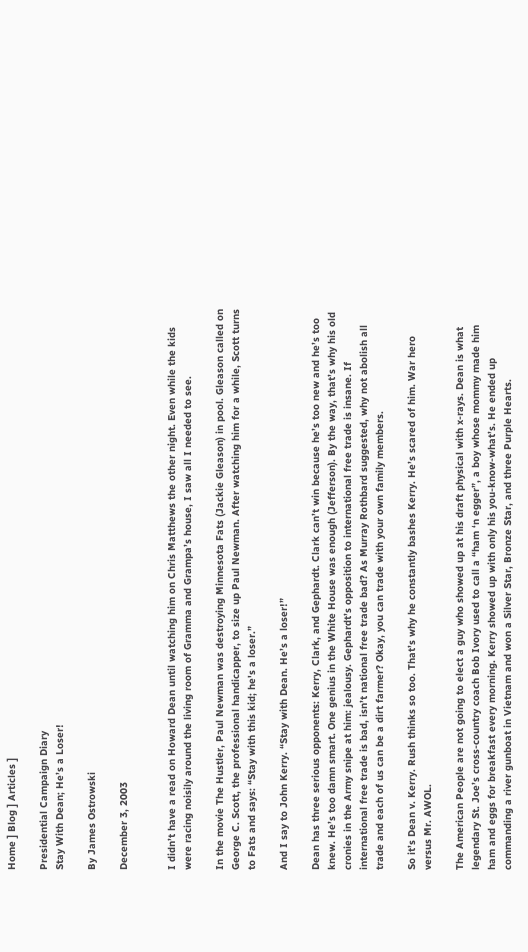Home ] Blog ] Articles ]

Presidential Campaign Diary
Stay With Dean; He’s a Loser!

By James Ostrowski

December 3, 2003


I didn’t have a read on Howard Dean until watching him on Chris Matthews the other night. Even while the kids were racing noisily around the living room of Gramma and Grampa’s house, I saw all I needed to see.

In the movie The Hustler, Paul Newman was destroying Minnesota Fats (Jackie Gleason) in pool. Gleason called on George C. Scott, the professional handicapper, to size up Paul Newman. After watching him for a while, Scott turns to Fats and says: “Stay with this kid; he's a loser.”

And I say to John Kerry. “Stay with Dean. He’s a loser!”

Dean has three serious opponents: Kerry, Clark, and Gephardt. Clark can’t win because he’s too new and he’s too knew. He’s too damn smart. One genius in the White House was enough (Jefferson). By the way, that’s why his old cronies in the Army snipe at him: jealousy. Gephardt’s opposition to international free trade is insane. If international free trade is bad, isn’t national free trade bad? As Murray Rothbard suggested, why not abolish all trade and each of us can be a dirt farmer? Okay, you can trade with your own family members.

So it’s Dean v. Kerry. Rush thinks so too. That’s why he constantly bashes Kerry. He’s scared of him. War hero versus Mr. AWOL.

The American People are not going to elect a guy who showed up at his draft physical with x-rays. Dean is what legendary St. Joe’s cross-country coach Bob Ivory used to call a “ham ‘n egger”, a boy whose mommy made him ham and eggs for breakfast every morning. Kerry showed up with only his you-know-what’s. He ended up commanding a river gunboat in Vietnam and won a Silver Star, Bronze Star, and three Purple Hearts.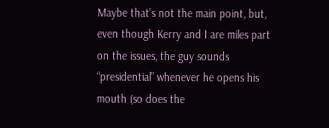Maybe that’s not the main point, but, even though Kerry and I are miles part on the issues, the guy sounds “presidential” whenever he opens his mouth (so does the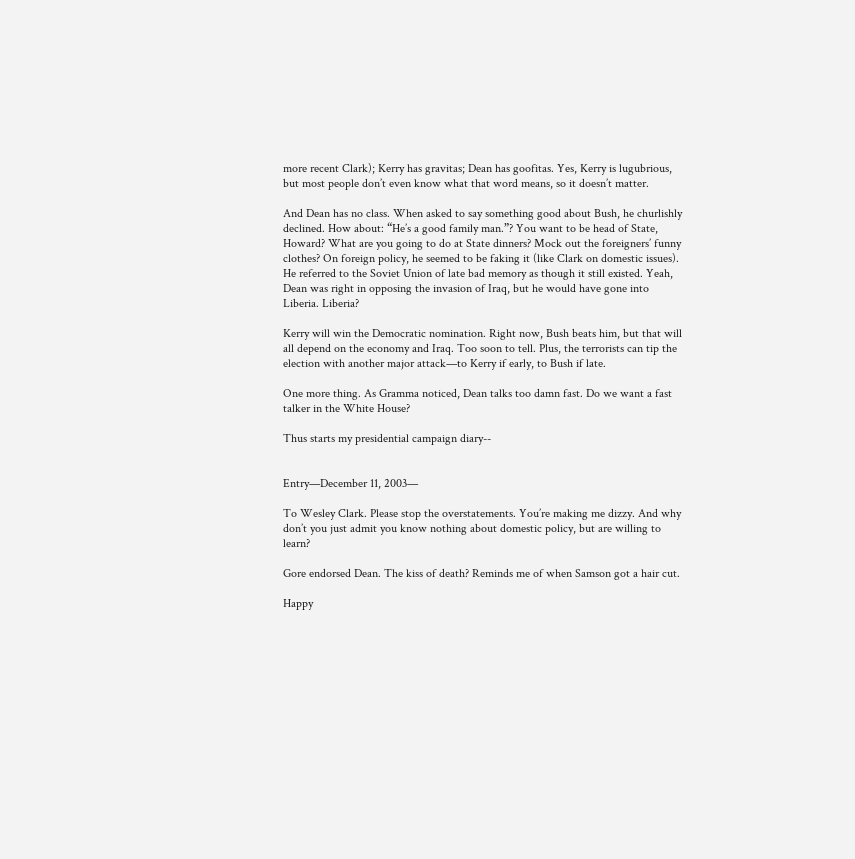more recent Clark); Kerry has gravitas; Dean has goofitas. Yes, Kerry is lugubrious, but most people don’t even know what that word means, so it doesn’t matter.

And Dean has no class. When asked to say something good about Bush, he churlishly declined. How about: “He’s a good family man.”? You want to be head of State, Howard? What are you going to do at State dinners? Mock out the foreigners’ funny clothes? On foreign policy, he seemed to be faking it (like Clark on domestic issues). He referred to the Soviet Union of late bad memory as though it still existed. Yeah, Dean was right in opposing the invasion of Iraq, but he would have gone into Liberia. Liberia?

Kerry will win the Democratic nomination. Right now, Bush beats him, but that will all depend on the economy and Iraq. Too soon to tell. Plus, the terrorists can tip the election with another major attack—to Kerry if early, to Bush if late.

One more thing. As Gramma noticed, Dean talks too damn fast. Do we want a fast talker in the White House?

Thus starts my presidential campaign diary--


Entry—December 11, 2003—

To Wesley Clark. Please stop the overstatements. You’re making me dizzy. And why don’t you just admit you know nothing about domestic policy, but are willing to learn?

Gore endorsed Dean. The kiss of death? Reminds me of when Samson got a hair cut.

Happy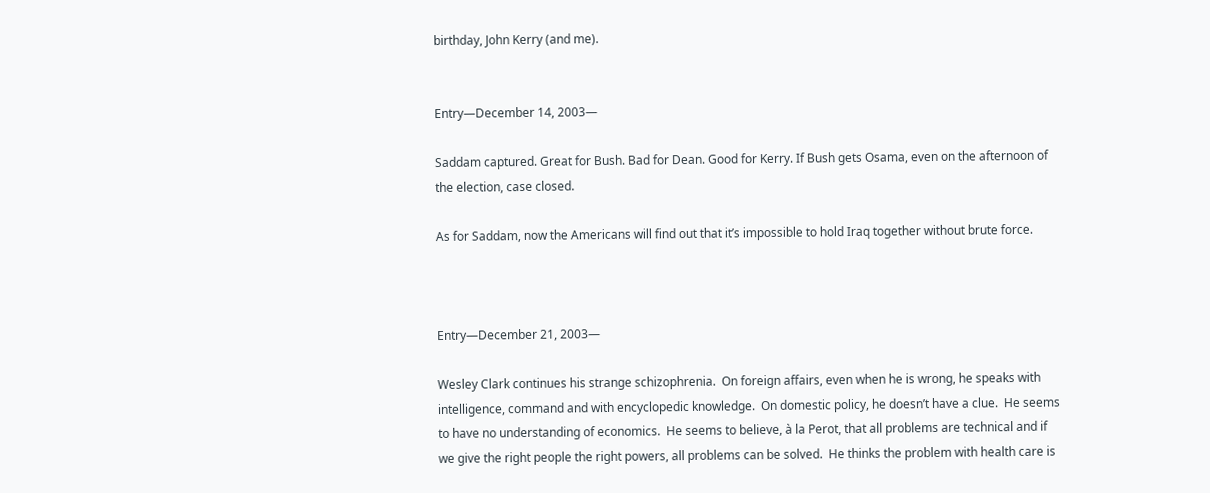birthday, John Kerry (and me).


Entry—December 14, 2003—

Saddam captured. Great for Bush. Bad for Dean. Good for Kerry. If Bush gets Osama, even on the afternoon of the election, case closed.

As for Saddam, now the Americans will find out that it’s impossible to hold Iraq together without brute force.



Entry—December 21, 2003—

Wesley Clark continues his strange schizophrenia.  On foreign affairs, even when he is wrong, he speaks with intelligence, command and with encyclopedic knowledge.  On domestic policy, he doesn’t have a clue.  He seems to have no understanding of economics.  He seems to believe, à la Perot, that all problems are technical and if we give the right people the right powers, all problems can be solved.  He thinks the problem with health care is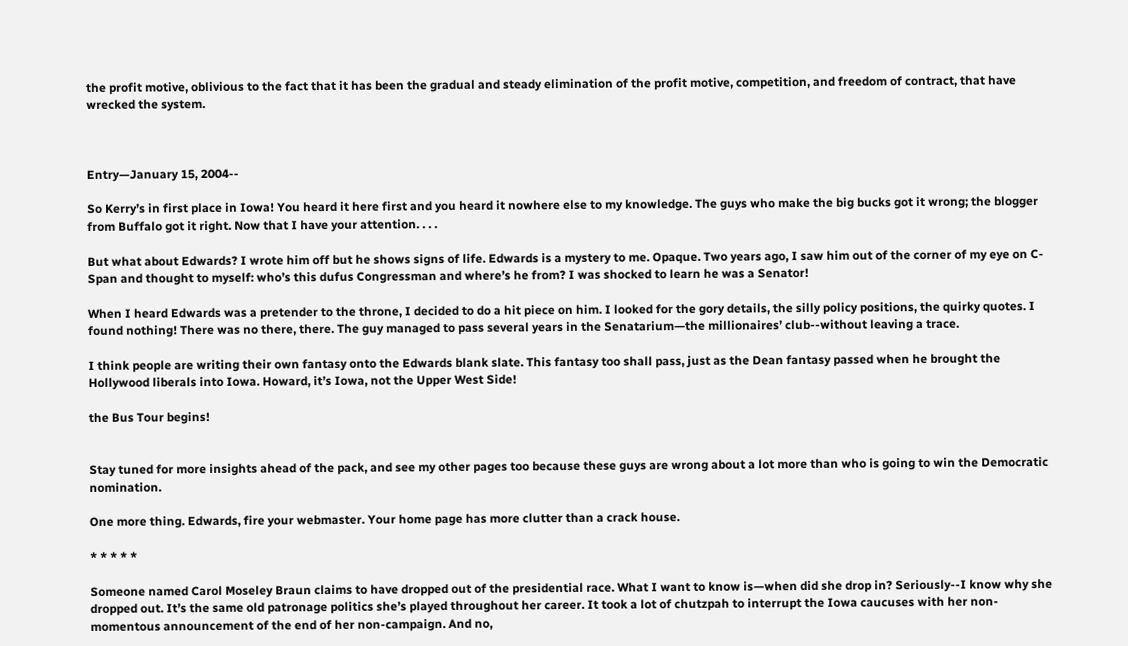the profit motive, oblivious to the fact that it has been the gradual and steady elimination of the profit motive, competition, and freedom of contract, that have wrecked the system.



Entry—January 15, 2004--

So Kerry’s in first place in Iowa! You heard it here first and you heard it nowhere else to my knowledge. The guys who make the big bucks got it wrong; the blogger from Buffalo got it right. Now that I have your attention. . . .

But what about Edwards? I wrote him off but he shows signs of life. Edwards is a mystery to me. Opaque. Two years ago, I saw him out of the corner of my eye on C-Span and thought to myself: who’s this dufus Congressman and where’s he from? I was shocked to learn he was a Senator!

When I heard Edwards was a pretender to the throne, I decided to do a hit piece on him. I looked for the gory details, the silly policy positions, the quirky quotes. I found nothing! There was no there, there. The guy managed to pass several years in the Senatarium—the millionaires’ club--without leaving a trace.

I think people are writing their own fantasy onto the Edwards blank slate. This fantasy too shall pass, just as the Dean fantasy passed when he brought the Hollywood liberals into Iowa. Howard, it’s Iowa, not the Upper West Side!

the Bus Tour begins!


Stay tuned for more insights ahead of the pack, and see my other pages too because these guys are wrong about a lot more than who is going to win the Democratic nomination.

One more thing. Edwards, fire your webmaster. Your home page has more clutter than a crack house.

* * * * *

Someone named Carol Moseley Braun claims to have dropped out of the presidential race. What I want to know is—when did she drop in? Seriously--I know why she dropped out. It’s the same old patronage politics she’s played throughout her career. It took a lot of chutzpah to interrupt the Iowa caucuses with her non-momentous announcement of the end of her non-campaign. And no,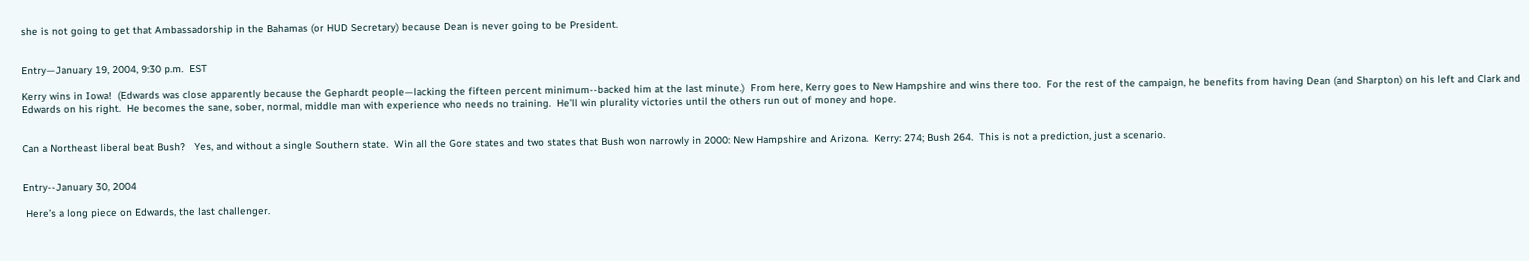she is not going to get that Ambassadorship in the Bahamas (or HUD Secretary) because Dean is never going to be President.


Entry—January 19, 2004, 9:30 p.m.  EST

Kerry wins in Iowa!  (Edwards was close apparently because the Gephardt people—lacking the fifteen percent minimum--backed him at the last minute.)  From here, Kerry goes to New Hampshire and wins there too.  For the rest of the campaign, he benefits from having Dean (and Sharpton) on his left and Clark and Edwards on his right.  He becomes the sane, sober, normal, middle man with experience who needs no training.  He’ll win plurality victories until the others run out of money and hope.


Can a Northeast liberal beat Bush?   Yes, and without a single Southern state.  Win all the Gore states and two states that Bush won narrowly in 2000: New Hampshire and Arizona.  Kerry: 274; Bush 264.  This is not a prediction, just a scenario.


Entry--January 30, 2004

 Here’s a long piece on Edwards, the last challenger.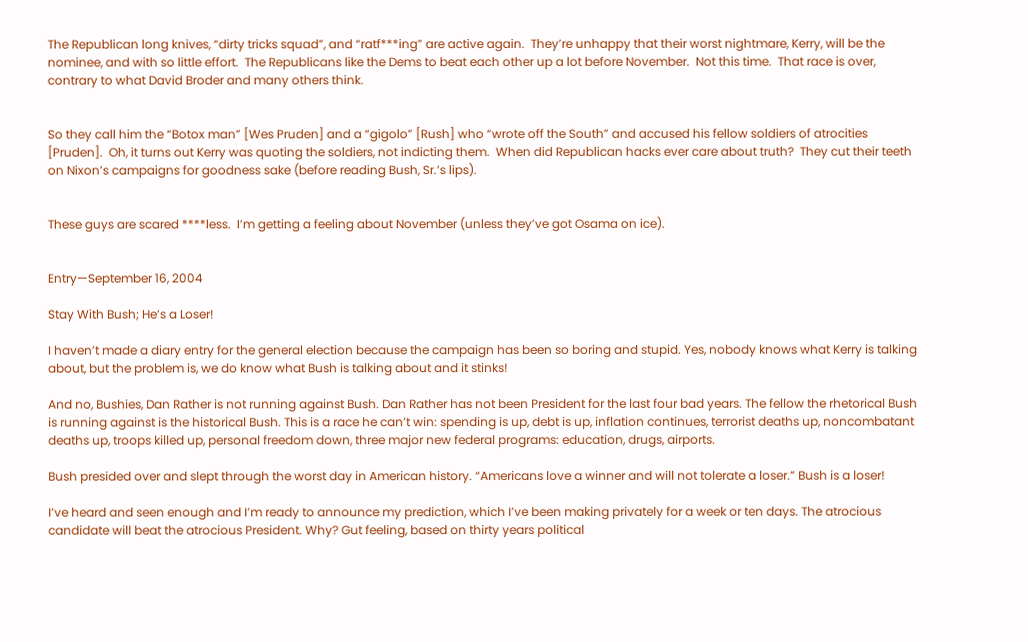The Republican long knives, “dirty tricks squad”, and “ratf***ing” are active again.  They’re unhappy that their worst nightmare, Kerry, will be the nominee, and with so little effort.  The Republicans like the Dems to beat each other up a lot before November.  Not this time.  That race is over, contrary to what David Broder and many others think.


So they call him the “Botox man” [Wes Pruden] and a “gigolo” [Rush] who “wrote off the South” and accused his fellow soldiers of atrocities [Pruden].  Oh, it turns out Kerry was quoting the soldiers, not indicting them.  When did Republican hacks ever care about truth?  They cut their teeth on Nixon’s campaigns for goodness sake (before reading Bush, Sr.’s lips).


These guys are scared ****less.  I’m getting a feeling about November (unless they’ve got Osama on ice).


Entry—September 16, 2004

Stay With Bush; He’s a Loser!

I haven’t made a diary entry for the general election because the campaign has been so boring and stupid. Yes, nobody knows what Kerry is talking about, but the problem is, we do know what Bush is talking about and it stinks!

And no, Bushies, Dan Rather is not running against Bush. Dan Rather has not been President for the last four bad years. The fellow the rhetorical Bush is running against is the historical Bush. This is a race he can’t win: spending is up, debt is up, inflation continues, terrorist deaths up, noncombatant deaths up, troops killed up, personal freedom down, three major new federal programs: education, drugs, airports.

Bush presided over and slept through the worst day in American history. “Americans love a winner and will not tolerate a loser.” Bush is a loser!

I’ve heard and seen enough and I’m ready to announce my prediction, which I’ve been making privately for a week or ten days. The atrocious candidate will beat the atrocious President. Why? Gut feeling, based on thirty years political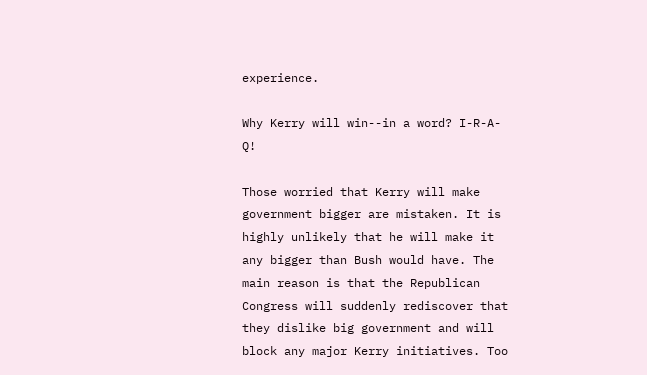experience.

Why Kerry will win--in a word? I-R-A-Q!

Those worried that Kerry will make government bigger are mistaken. It is highly unlikely that he will make it any bigger than Bush would have. The main reason is that the Republican Congress will suddenly rediscover that they dislike big government and will block any major Kerry initiatives. Too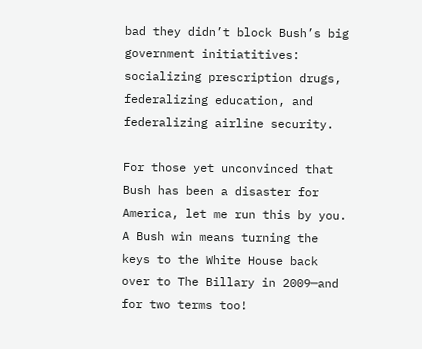bad they didn’t block Bush’s big government initiatitives: socializing prescription drugs, federalizing education, and federalizing airline security.

For those yet unconvinced that Bush has been a disaster for America, let me run this by you. A Bush win means turning the keys to the White House back over to The Billary in 2009─and for two terms too!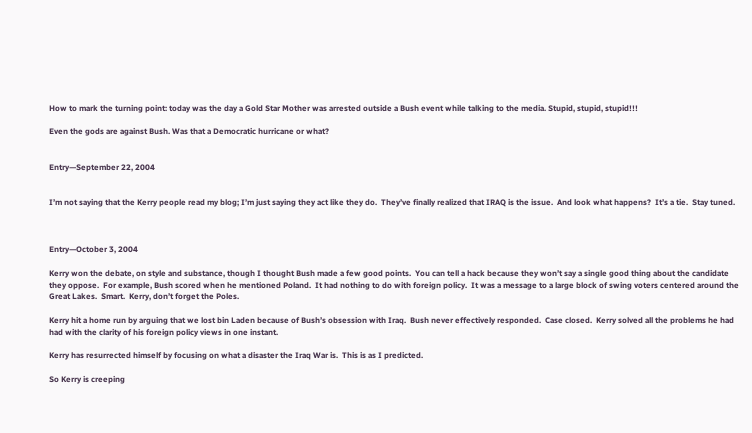How to mark the turning point: today was the day a Gold Star Mother was arrested outside a Bush event while talking to the media. Stupid, stupid, stupid!!!

Even the gods are against Bush. Was that a Democratic hurricane or what?


Entry—September 22, 2004


I’m not saying that the Kerry people read my blog; I’m just saying they act like they do.  They’ve finally realized that IRAQ is the issue.  And look what happens?  It’s a tie.  Stay tuned.



Entry—October 3, 2004

Kerry won the debate, on style and substance, though I thought Bush made a few good points.  You can tell a hack because they won’t say a single good thing about the candidate they oppose.  For example, Bush scored when he mentioned Poland.  It had nothing to do with foreign policy.  It was a message to a large block of swing voters centered around the Great Lakes.  Smart.  Kerry, don’t forget the Poles.

Kerry hit a home run by arguing that we lost bin Laden because of Bush’s obsession with Iraq.  Bush never effectively responded.  Case closed.  Kerry solved all the problems he had had with the clarity of his foreign policy views in one instant.

Kerry has resurrected himself by focusing on what a disaster the Iraq War is.  This is as I predicted.

So Kerry is creeping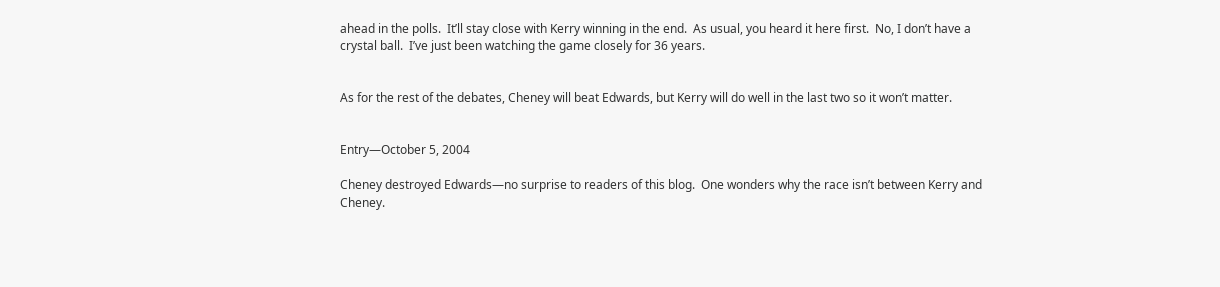ahead in the polls.  It’ll stay close with Kerry winning in the end.  As usual, you heard it here first.  No, I don’t have a crystal ball.  I’ve just been watching the game closely for 36 years.


As for the rest of the debates, Cheney will beat Edwards, but Kerry will do well in the last two so it won’t matter.


Entry—October 5, 2004

Cheney destroyed Edwards—no surprise to readers of this blog.  One wonders why the race isn’t between Kerry and Cheney.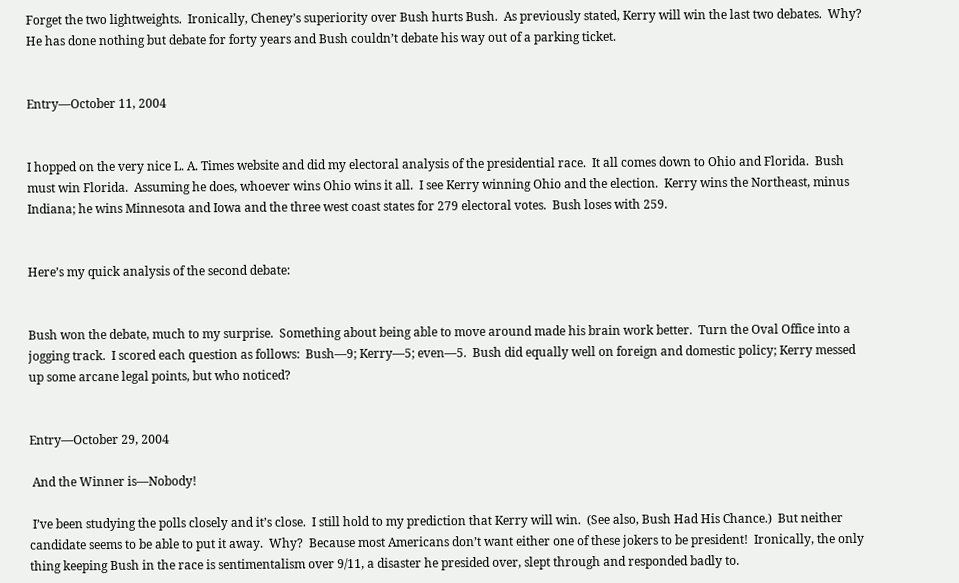Forget the two lightweights.  Ironically, Cheney’s superiority over Bush hurts Bush.  As previously stated, Kerry will win the last two debates.  Why?  He has done nothing but debate for forty years and Bush couldn’t debate his way out of a parking ticket.


Entry—October 11, 2004


I hopped on the very nice L. A. Times website and did my electoral analysis of the presidential race.  It all comes down to Ohio and Florida.  Bush must win Florida.  Assuming he does, whoever wins Ohio wins it all.  I see Kerry winning Ohio and the election.  Kerry wins the Northeast, minus Indiana; he wins Minnesota and Iowa and the three west coast states for 279 electoral votes.  Bush loses with 259.


Here’s my quick analysis of the second debate:


Bush won the debate, much to my surprise.  Something about being able to move around made his brain work better.  Turn the Oval Office into a jogging track.  I scored each question as follows:  Bush—9; Kerry—5; even—5.  Bush did equally well on foreign and domestic policy; Kerry messed up some arcane legal points, but who noticed?


Entry—October 29, 2004

 And the Winner is—Nobody!

 I’ve been studying the polls closely and it’s close.  I still hold to my prediction that Kerry will win.  (See also, Bush Had His Chance.)  But neither candidate seems to be able to put it away.  Why?  Because most Americans don’t want either one of these jokers to be president!  Ironically, the only thing keeping Bush in the race is sentimentalism over 9/11, a disaster he presided over, slept through and responded badly to.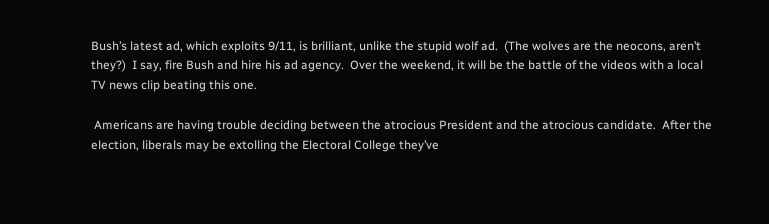Bush’s latest ad, which exploits 9/11, is brilliant, unlike the stupid wolf ad.  (The wolves are the neocons, aren’t they?)  I say, fire Bush and hire his ad agency.  Over the weekend, it will be the battle of the videos with a local TV news clip beating this one.

 Americans are having trouble deciding between the atrocious President and the atrocious candidate.  After the election, liberals may be extolling the Electoral College they’ve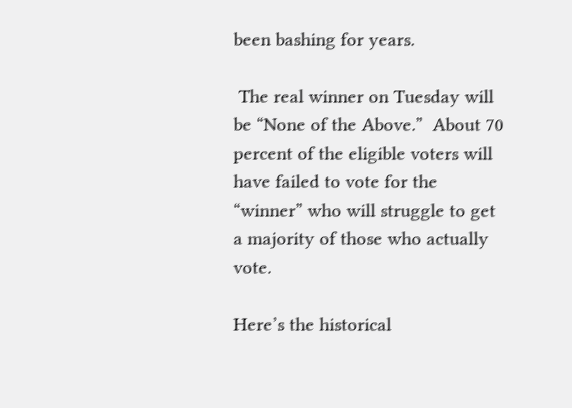been bashing for years.

 The real winner on Tuesday will be “None of the Above.”  About 70 percent of the eligible voters will have failed to vote for the “winner” who will struggle to get a majority of those who actually vote.

Here’s the historical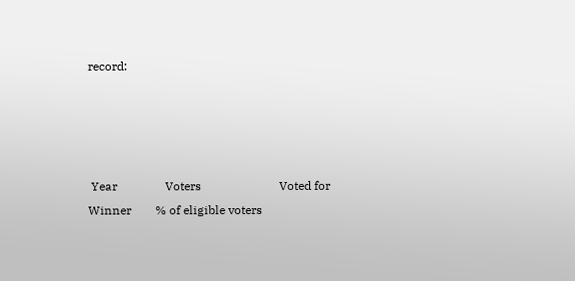record:




 Year                Voters                          Voted for Winner        % of eligible voters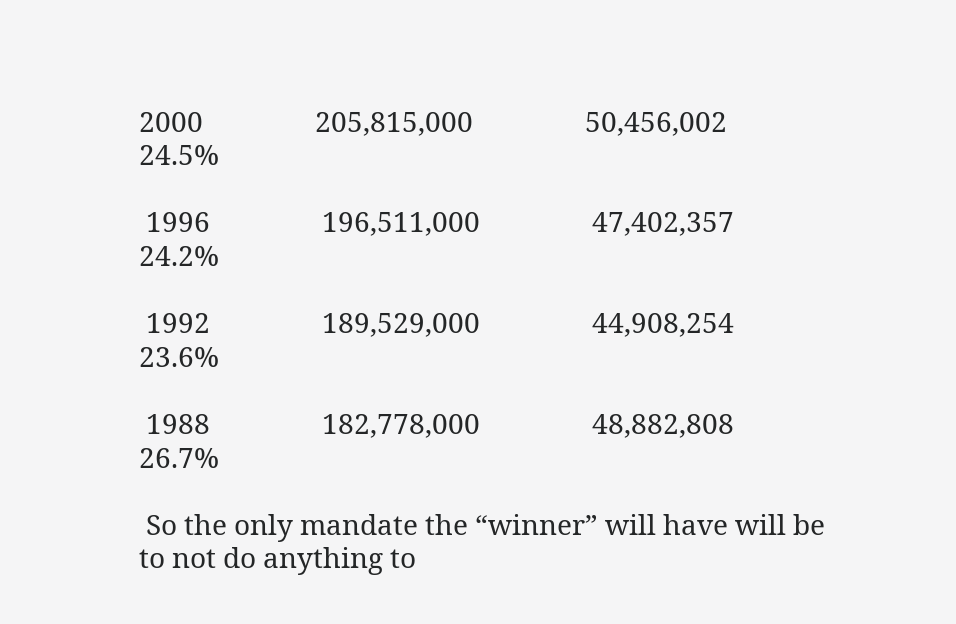2000                205,815,000                50,456,002                              24.5%

 1996                196,511,000                47,402,357                              24.2%

 1992                189,529,000                44,908,254                              23.6%

 1988                182,778,000                48,882,808                              26.7%

 So the only mandate the “winner” will have will be to not do anything to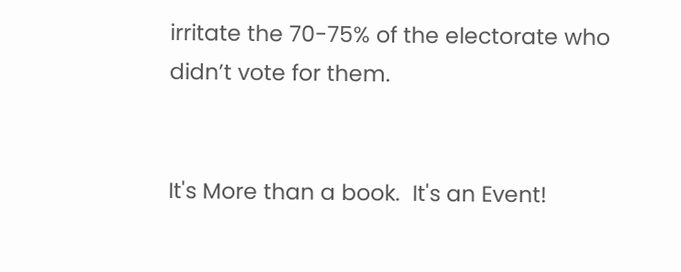irritate the 70-75% of the electorate who didn’t vote for them.


It's More than a book.  It's an Event!